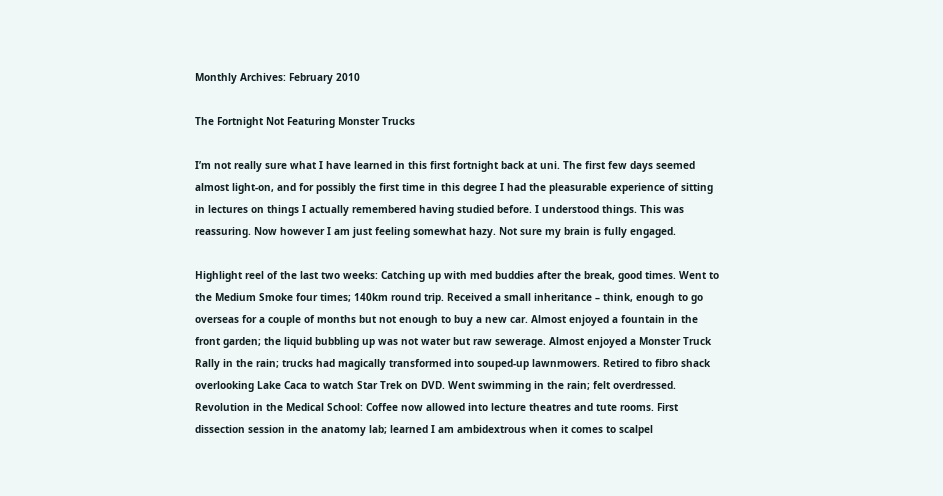Monthly Archives: February 2010

The Fortnight Not Featuring Monster Trucks

I’m not really sure what I have learned in this first fortnight back at uni. The first few days seemed almost light-on, and for possibly the first time in this degree I had the pleasurable experience of sitting in lectures on things I actually remembered having studied before. I understood things. This was reassuring. Now however I am just feeling somewhat hazy. Not sure my brain is fully engaged.

Highlight reel of the last two weeks: Catching up with med buddies after the break, good times. Went to the Medium Smoke four times; 140km round trip. Received a small inheritance – think, enough to go overseas for a couple of months but not enough to buy a new car. Almost enjoyed a fountain in the front garden; the liquid bubbling up was not water but raw sewerage. Almost enjoyed a Monster Truck Rally in the rain; trucks had magically transformed into souped-up lawnmowers. Retired to fibro shack overlooking Lake Caca to watch Star Trek on DVD. Went swimming in the rain; felt overdressed. Revolution in the Medical School: Coffee now allowed into lecture theatres and tute rooms. First dissection session in the anatomy lab; learned I am ambidextrous when it comes to scalpel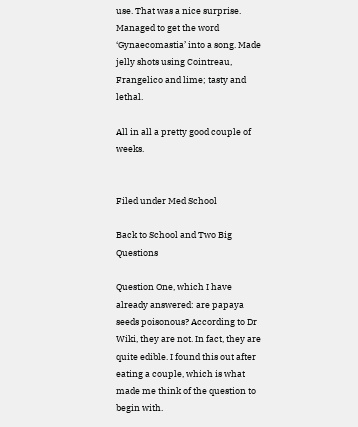use. That was a nice surprise. Managed to get the word ‘Gynaecomastia’ into a song. Made jelly shots using Cointreau, Frangelico and lime; tasty and lethal.

All in all a pretty good couple of weeks.


Filed under Med School

Back to School and Two Big Questions

Question One, which I have already answered: are papaya seeds poisonous? According to Dr Wiki, they are not. In fact, they are quite edible. I found this out after eating a couple, which is what made me think of the question to begin with.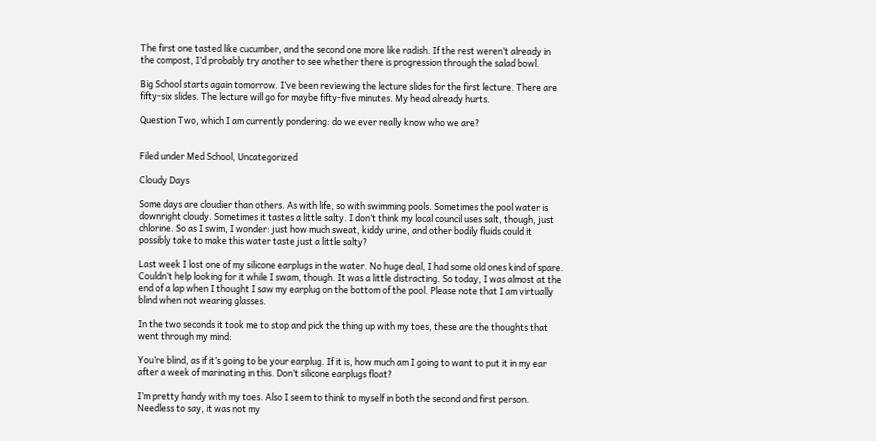The first one tasted like cucumber, and the second one more like radish. If the rest weren’t already in the compost, I’d probably try another to see whether there is progression through the salad bowl.

Big School starts again tomorrow. I’ve been reviewing the lecture slides for the first lecture. There are fifty-six slides. The lecture will go for maybe fifty-five minutes. My head already hurts.

Question Two, which I am currently pondering: do we ever really know who we are?


Filed under Med School, Uncategorized

Cloudy Days

Some days are cloudier than others. As with life, so with swimming pools. Sometimes the pool water is downright cloudy. Sometimes it tastes a little salty. I don’t think my local council uses salt, though, just chlorine. So as I swim, I wonder: just how much sweat, kiddy urine, and other bodily fluids could it possibly take to make this water taste just a little salty?

Last week I lost one of my silicone earplugs in the water. No huge deal, I had some old ones kind of spare. Couldn’t help looking for it while I swam, though. It was a little distracting. So today, I was almost at the end of a lap when I thought I saw my earplug on the bottom of the pool. Please note that I am virtually blind when not wearing glasses.

In the two seconds it took me to stop and pick the thing up with my toes, these are the thoughts that went through my mind:

You’re blind, as if it’s going to be your earplug. If it is, how much am I going to want to put it in my ear after a week of marinating in this. Don’t silicone earplugs float?

I’m pretty handy with my toes. Also I seem to think to myself in both the second and first person. Needless to say, it was not my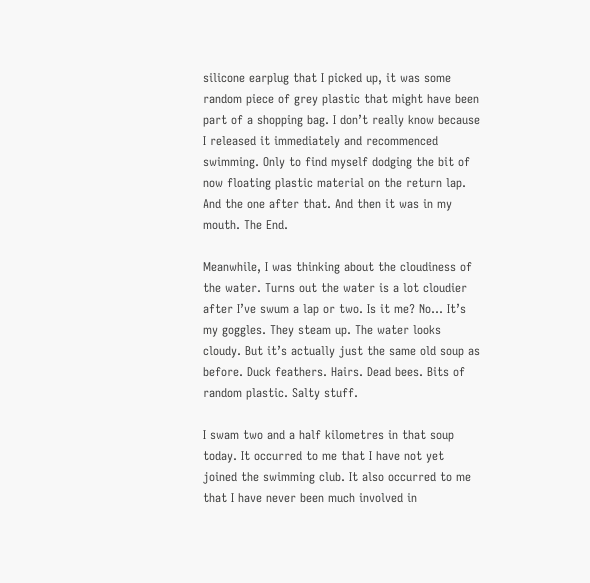silicone earplug that I picked up, it was some random piece of grey plastic that might have been part of a shopping bag. I don’t really know because I released it immediately and recommenced swimming. Only to find myself dodging the bit of now floating plastic material on the return lap. And the one after that. And then it was in my mouth. The End.

Meanwhile, I was thinking about the cloudiness of the water. Turns out the water is a lot cloudier after I’ve swum a lap or two. Is it me? No… It’s my goggles. They steam up. The water looks cloudy. But it’s actually just the same old soup as before. Duck feathers. Hairs. Dead bees. Bits of random plastic. Salty stuff.

I swam two and a half kilometres in that soup today. It occurred to me that I have not yet joined the swimming club. It also occurred to me that I have never been much involved in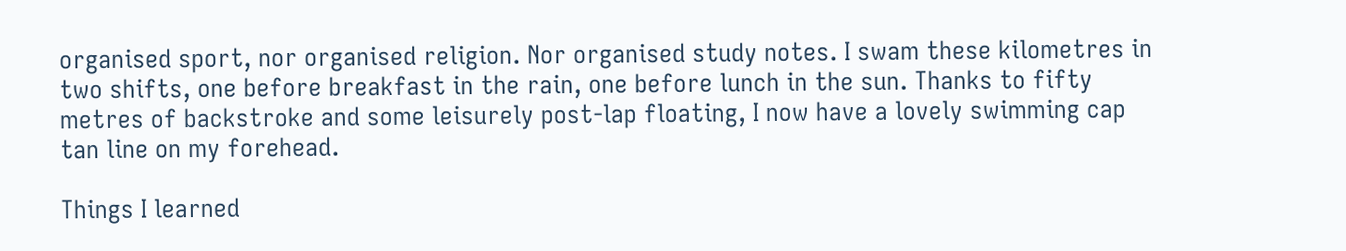organised sport, nor organised religion. Nor organised study notes. I swam these kilometres in two shifts, one before breakfast in the rain, one before lunch in the sun. Thanks to fifty metres of backstroke and some leisurely post-lap floating, I now have a lovely swimming cap tan line on my forehead.

Things I learned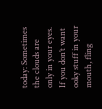today: Sometimes the clouds are only in your eyes. If you don’t want ooky stuff in your mouth, fling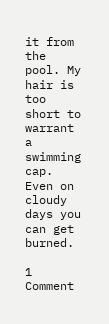it from the pool. My hair is too short to warrant a swimming cap. Even on cloudy days you can get burned.

1 Comment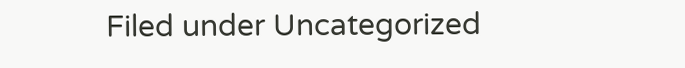Filed under Uncategorized